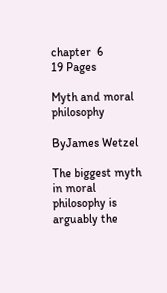chapter  6
19 Pages

Myth and moral philosophy

ByJames Wetzel

The biggest myth in moral philosophy is arguably the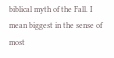biblical myth of the Fall. I mean biggest in the sense of most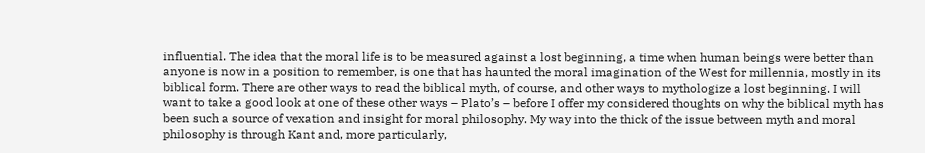influential. The idea that the moral life is to be measured against a lost beginning, a time when human beings were better than anyone is now in a position to remember, is one that has haunted the moral imagination of the West for millennia, mostly in its biblical form. There are other ways to read the biblical myth, of course, and other ways to mythologize a lost beginning. I will want to take a good look at one of these other ways – Plato’s – before I offer my considered thoughts on why the biblical myth has been such a source of vexation and insight for moral philosophy. My way into the thick of the issue between myth and moral philosophy is through Kant and, more particularly,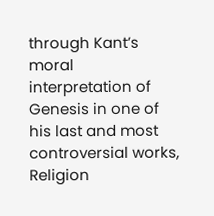through Kant’s moral interpretation of Genesis in one of his last and most controversial works, Religion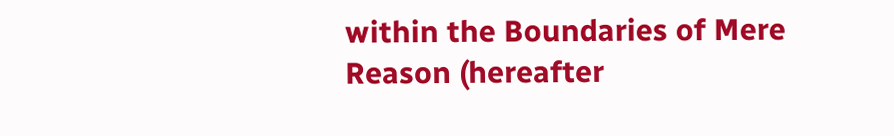within the Boundaries of Mere Reason (hereafter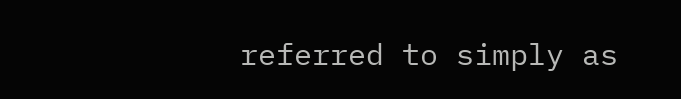referred to simply as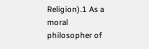Religion).1 As a moral philosopher of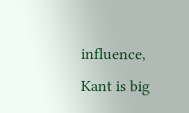influence, Kant is big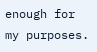enough for my purposes.